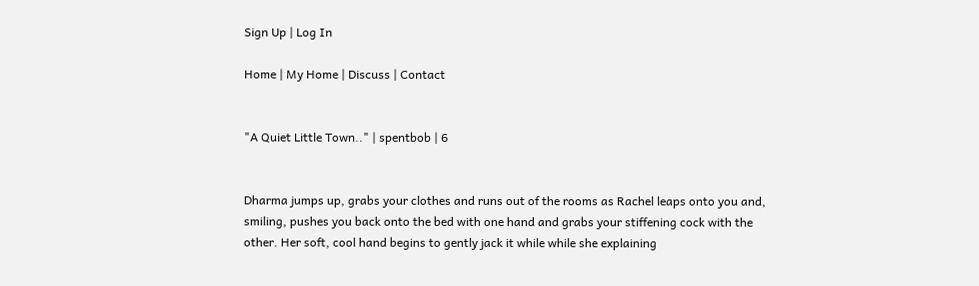Sign Up | Log In

Home | My Home | Discuss | Contact


"A Quiet Little Town.." | spentbob | 6


Dharma jumps up, grabs your clothes and runs out of the rooms as Rachel leaps onto you and, smiling, pushes you back onto the bed with one hand and grabs your stiffening cock with the other. Her soft, cool hand begins to gently jack it while while she explaining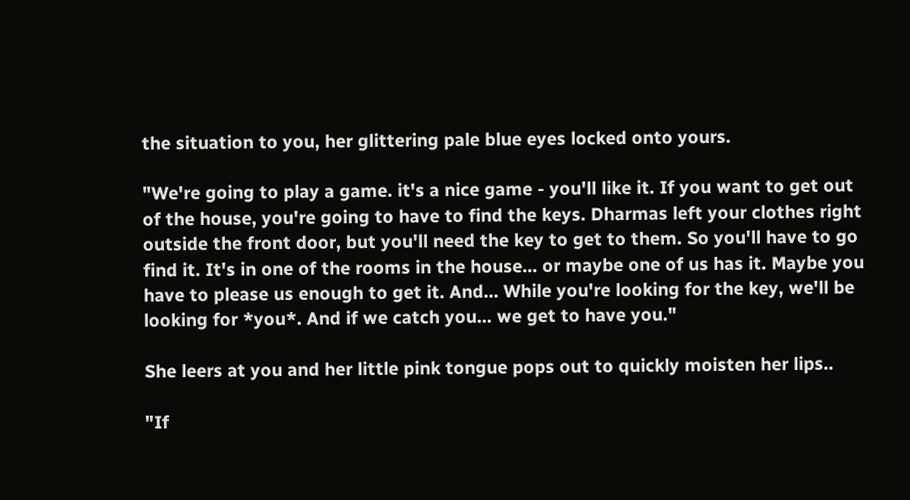the situation to you, her glittering pale blue eyes locked onto yours.

"We're going to play a game. it's a nice game - you'll like it. If you want to get out of the house, you're going to have to find the keys. Dharmas left your clothes right outside the front door, but you'll need the key to get to them. So you'll have to go find it. It's in one of the rooms in the house... or maybe one of us has it. Maybe you have to please us enough to get it. And... While you're looking for the key, we'll be looking for *you*. And if we catch you... we get to have you."

She leers at you and her little pink tongue pops out to quickly moisten her lips..

"If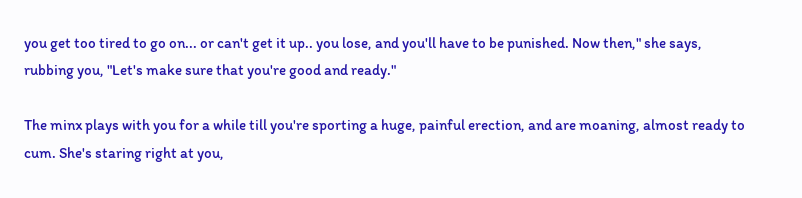you get too tired to go on... or can't get it up.. you lose, and you'll have to be punished. Now then," she says, rubbing you, "Let's make sure that you're good and ready."

The minx plays with you for a while till you're sporting a huge, painful erection, and are moaning, almost ready to cum. She's staring right at you,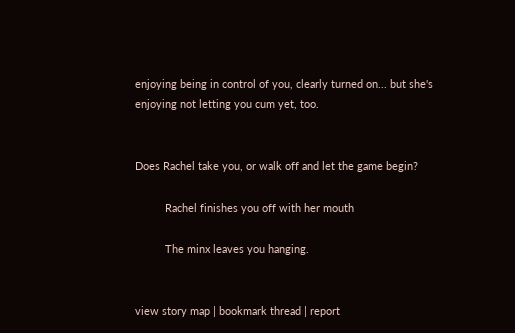enjoying being in control of you, clearly turned on... but she's enjoying not letting you cum yet, too.


Does Rachel take you, or walk off and let the game begin?

          Rachel finishes you off with her mouth

          The minx leaves you hanging.


view story map | bookmark thread | report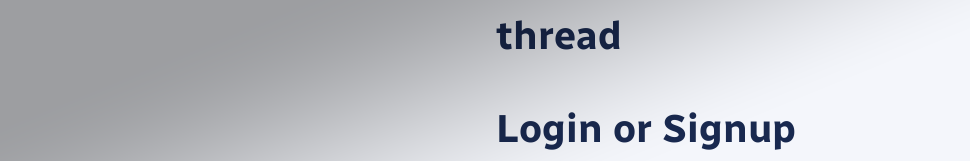thread

Login or Signup